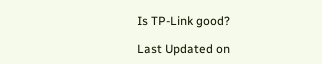Is TP-Link good?

Last Updated on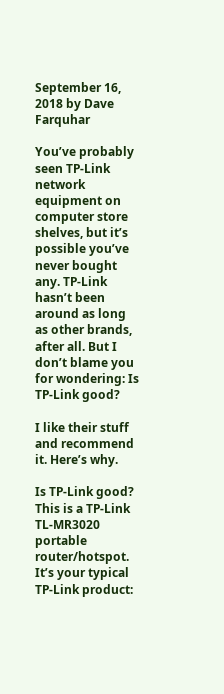September 16, 2018 by Dave Farquhar

You’ve probably seen TP-Link network equipment on computer store shelves, but it’s possible you’ve never bought any. TP-Link hasn’t been around as long as other brands, after all. But I don’t blame you for wondering: Is TP-Link good?

I like their stuff and recommend it. Here’s why.

Is TP-Link good?
This is a TP-Link TL-MR3020 portable router/hotspot. It’s your typical TP-Link product: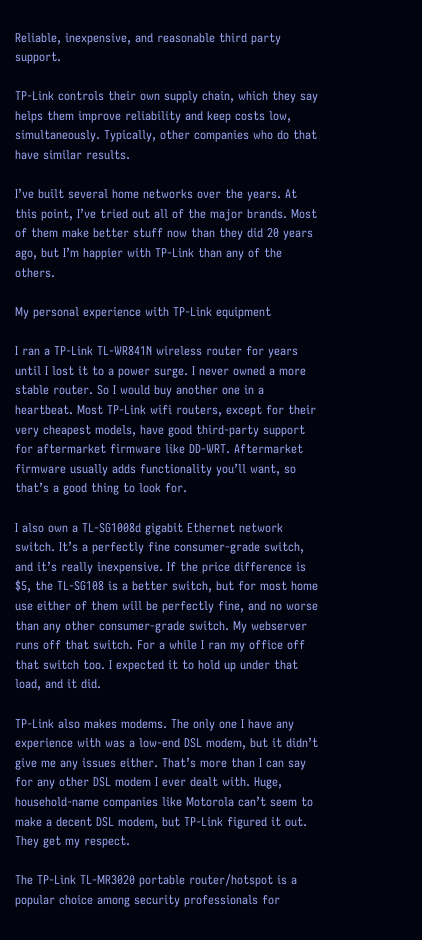Reliable, inexpensive, and reasonable third party support.

TP-Link controls their own supply chain, which they say helps them improve reliability and keep costs low, simultaneously. Typically, other companies who do that have similar results.

I’ve built several home networks over the years. At this point, I’ve tried out all of the major brands. Most of them make better stuff now than they did 20 years ago, but I’m happier with TP-Link than any of the others.

My personal experience with TP-Link equipment

I ran a TP-Link TL-WR841N wireless router for years until I lost it to a power surge. I never owned a more stable router. So I would buy another one in a heartbeat. Most TP-Link wifi routers, except for their very cheapest models, have good third-party support for aftermarket firmware like DD-WRT. Aftermarket firmware usually adds functionality you’ll want, so that’s a good thing to look for.

I also own a TL-SG1008d gigabit Ethernet network switch. It’s a perfectly fine consumer-grade switch, and it’s really inexpensive. If the price difference is $5, the TL-SG108 is a better switch, but for most home use either of them will be perfectly fine, and no worse than any other consumer-grade switch. My webserver runs off that switch. For a while I ran my office off that switch too. I expected it to hold up under that load, and it did.

TP-Link also makes modems. The only one I have any experience with was a low-end DSL modem, but it didn’t give me any issues either. That’s more than I can say for any other DSL modem I ever dealt with. Huge, household-name companies like Motorola can’t seem to make a decent DSL modem, but TP-Link figured it out. They get my respect.

The TP-Link TL-MR3020 portable router/hotspot is a popular choice among security professionals for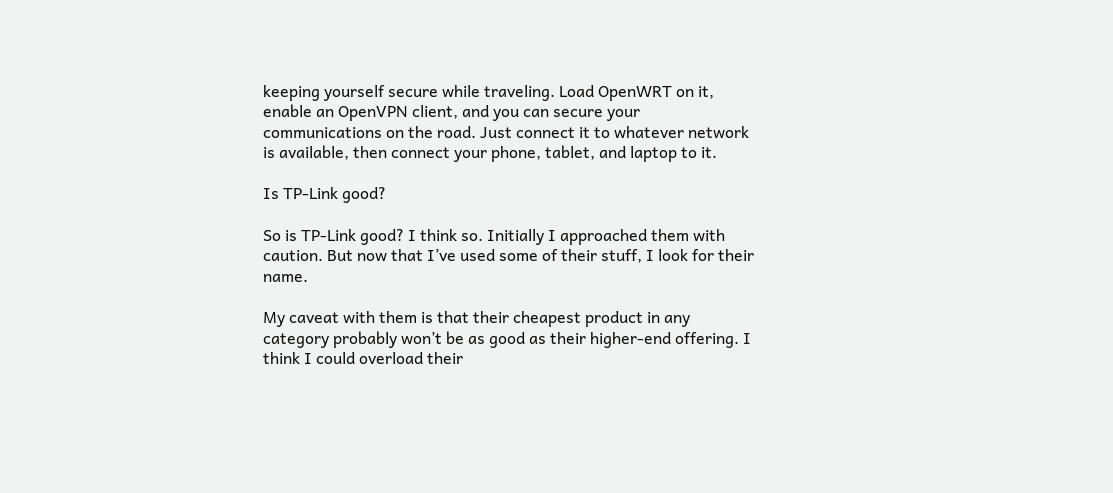keeping yourself secure while traveling. Load OpenWRT on it, enable an OpenVPN client, and you can secure your communications on the road. Just connect it to whatever network is available, then connect your phone, tablet, and laptop to it.

Is TP-Link good?

So is TP-Link good? I think so. Initially I approached them with caution. But now that I’ve used some of their stuff, I look for their name.

My caveat with them is that their cheapest product in any category probably won’t be as good as their higher-end offering. I think I could overload their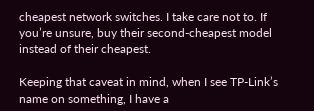cheapest network switches. I take care not to. If you’re unsure, buy their second-cheapest model instead of their cheapest.

Keeping that caveat in mind, when I see TP-Link’s name on something, I have a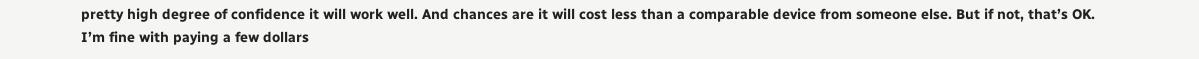pretty high degree of confidence it will work well. And chances are it will cost less than a comparable device from someone else. But if not, that’s OK. I’m fine with paying a few dollars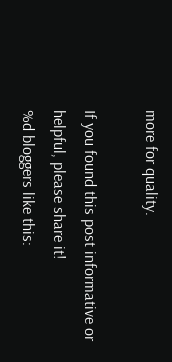more for quality.

If you found this post informative or helpful, please share it!
%d bloggers like this: